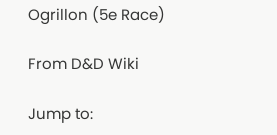Ogrillon (5e Race)

From D&D Wiki

Jump to: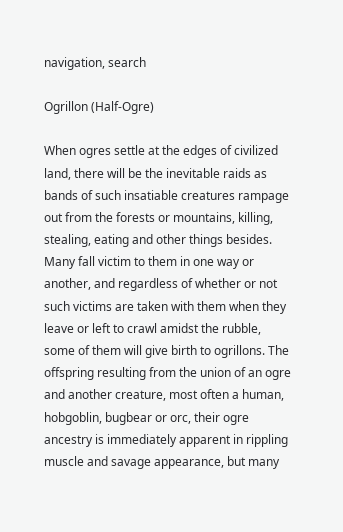navigation, search

Ogrillon (Half-Ogre)

When ogres settle at the edges of civilized land, there will be the inevitable raids as bands of such insatiable creatures rampage out from the forests or mountains, killing, stealing, eating and other things besides. Many fall victim to them in one way or another, and regardless of whether or not such victims are taken with them when they leave or left to crawl amidst the rubble, some of them will give birth to ogrillons. The offspring resulting from the union of an ogre and another creature, most often a human, hobgoblin, bugbear or orc, their ogre ancestry is immediately apparent in rippling muscle and savage appearance, but many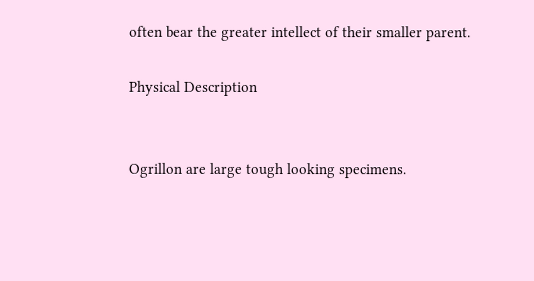often bear the greater intellect of their smaller parent.

Physical Description


Ogrillon are large tough looking specimens.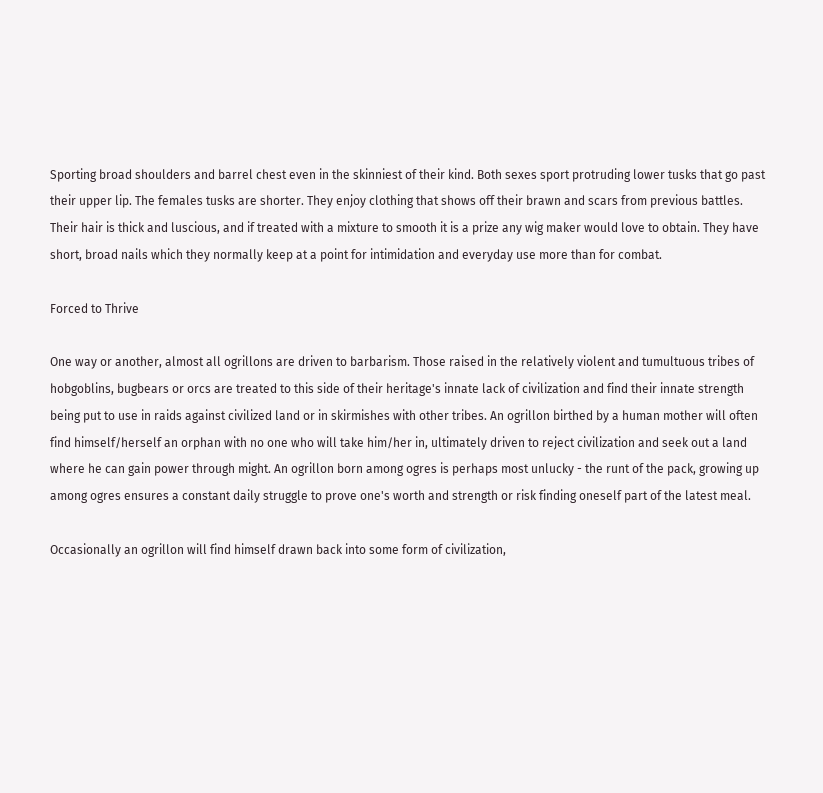Sporting broad shoulders and barrel chest even in the skinniest of their kind. Both sexes sport protruding lower tusks that go past their upper lip. The females tusks are shorter. They enjoy clothing that shows off their brawn and scars from previous battles. Their hair is thick and luscious, and if treated with a mixture to smooth it is a prize any wig maker would love to obtain. They have short, broad nails which they normally keep at a point for intimidation and everyday use more than for combat.

Forced to Thrive

One way or another, almost all ogrillons are driven to barbarism. Those raised in the relatively violent and tumultuous tribes of hobgoblins, bugbears or orcs are treated to this side of their heritage's innate lack of civilization and find their innate strength being put to use in raids against civilized land or in skirmishes with other tribes. An ogrillon birthed by a human mother will often find himself/herself an orphan with no one who will take him/her in, ultimately driven to reject civilization and seek out a land where he can gain power through might. An ogrillon born among ogres is perhaps most unlucky - the runt of the pack, growing up among ogres ensures a constant daily struggle to prove one's worth and strength or risk finding oneself part of the latest meal.

Occasionally an ogrillon will find himself drawn back into some form of civilization,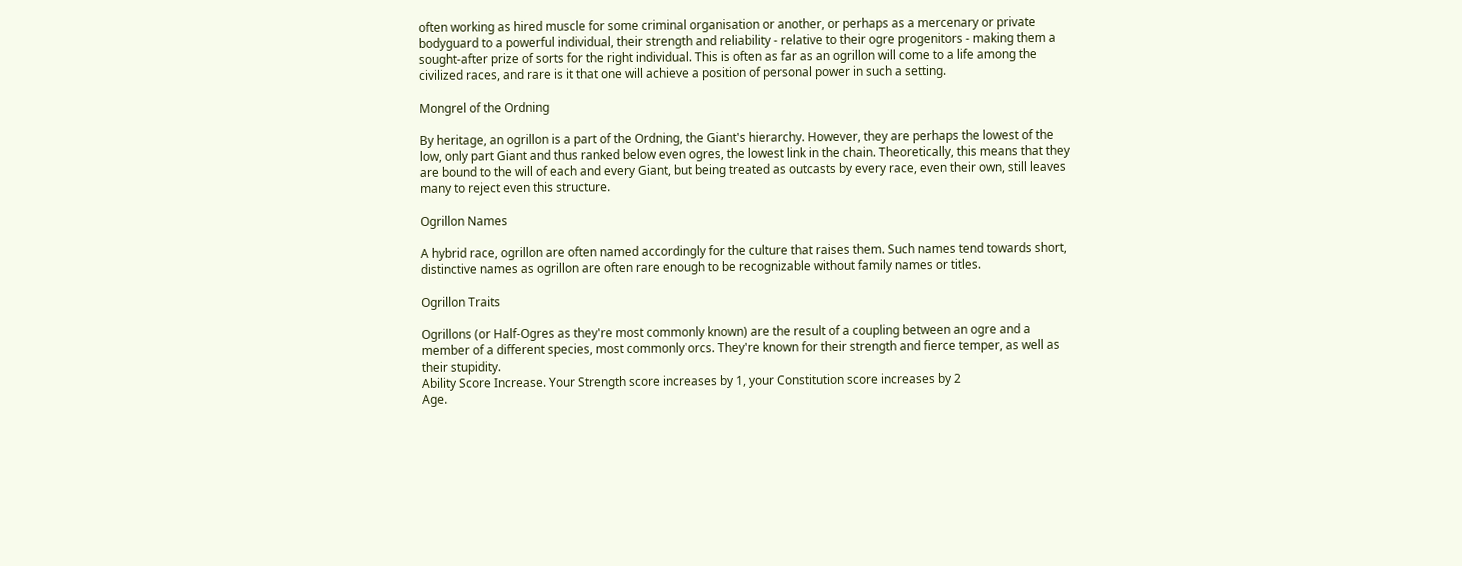often working as hired muscle for some criminal organisation or another, or perhaps as a mercenary or private bodyguard to a powerful individual, their strength and reliability - relative to their ogre progenitors - making them a sought-after prize of sorts for the right individual. This is often as far as an ogrillon will come to a life among the civilized races, and rare is it that one will achieve a position of personal power in such a setting.

Mongrel of the Ordning

By heritage, an ogrillon is a part of the Ordning, the Giant's hierarchy. However, they are perhaps the lowest of the low, only part Giant and thus ranked below even ogres, the lowest link in the chain. Theoretically, this means that they are bound to the will of each and every Giant, but being treated as outcasts by every race, even their own, still leaves many to reject even this structure.

Ogrillon Names

A hybrid race, ogrillon are often named accordingly for the culture that raises them. Such names tend towards short, distinctive names as ogrillon are often rare enough to be recognizable without family names or titles.

Ogrillon Traits

Ogrillons (or Half-Ogres as they're most commonly known) are the result of a coupling between an ogre and a member of a different species, most commonly orcs. They're known for their strength and fierce temper, as well as their stupidity.
Ability Score Increase. Your Strength score increases by 1, your Constitution score increases by 2
Age.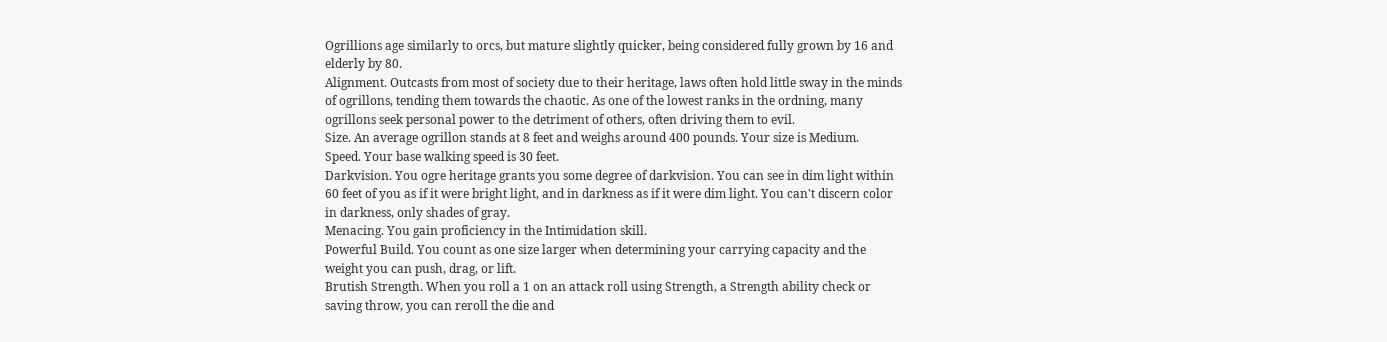Ogrillions age similarly to orcs, but mature slightly quicker, being considered fully grown by 16 and elderly by 80.
Alignment. Outcasts from most of society due to their heritage, laws often hold little sway in the minds of ogrillons, tending them towards the chaotic. As one of the lowest ranks in the ordning, many ogrillons seek personal power to the detriment of others, often driving them to evil.
Size. An average ogrillon stands at 8 feet and weighs around 400 pounds. Your size is Medium.
Speed. Your base walking speed is 30 feet.
Darkvision. You ogre heritage grants you some degree of darkvision. You can see in dim light within 60 feet of you as if it were bright light, and in darkness as if it were dim light. You can't discern color in darkness, only shades of gray.
Menacing. You gain proficiency in the Intimidation skill.
Powerful Build. You count as one size larger when determining your carrying capacity and the weight you can push, drag, or lift.
Brutish Strength. When you roll a 1 on an attack roll using Strength, a Strength ability check or saving throw, you can reroll the die and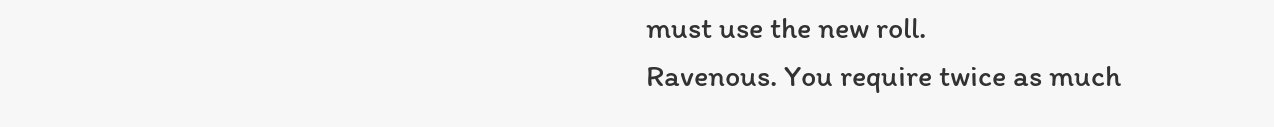must use the new roll.
Ravenous. You require twice as much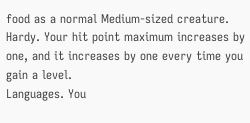food as a normal Medium-sized creature.
Hardy. Your hit point maximum increases by one, and it increases by one every time you gain a level.
Languages. You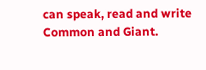can speak, read and write Common and Giant.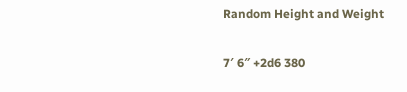Random Height and Weight

7′ 6″ +2d6 380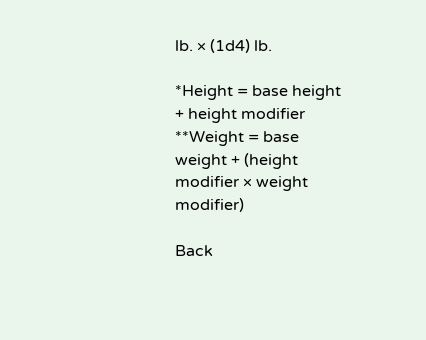lb. × (1d4) lb.

*Height = base height + height modifier
**Weight = base weight + (height modifier × weight modifier)

Back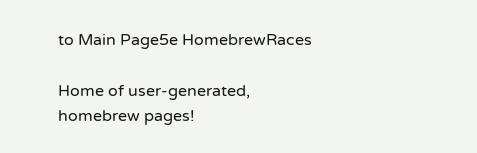to Main Page5e HomebrewRaces

Home of user-generated,
homebrew pages!